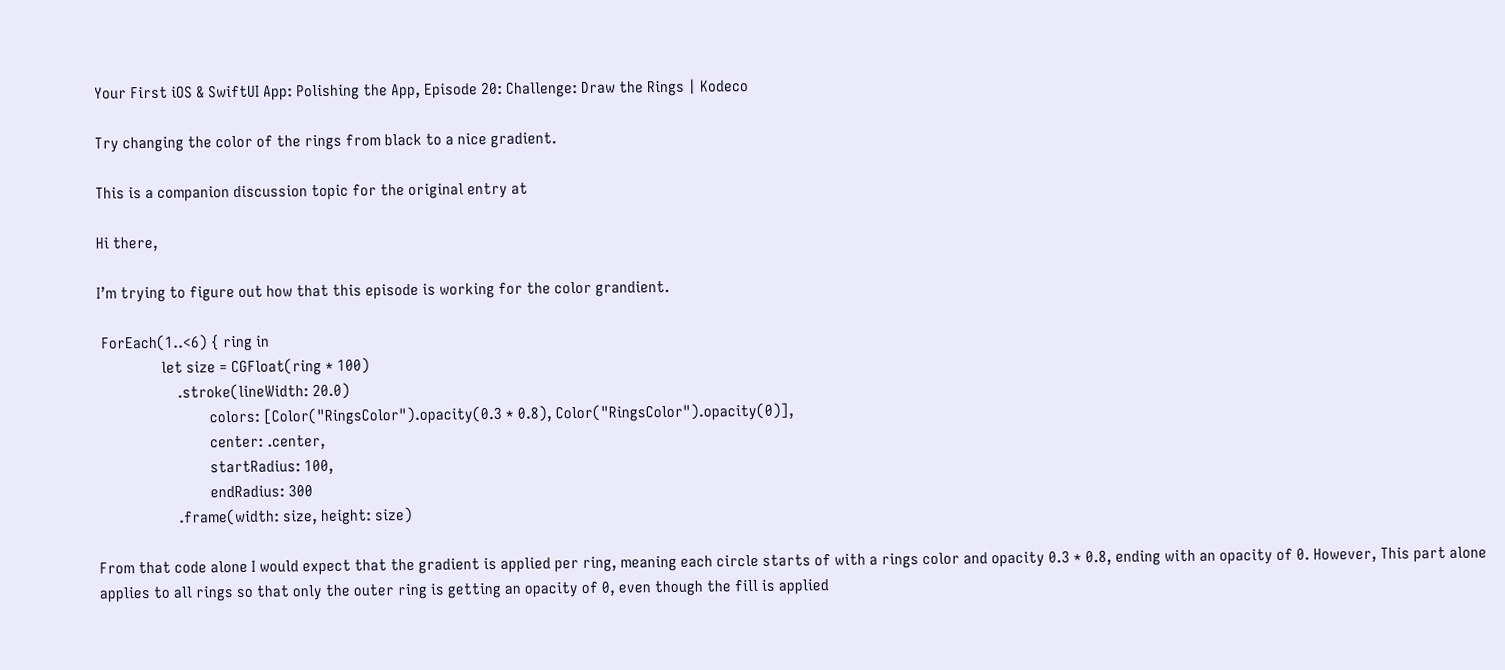Your First iOS & SwiftUI App: Polishing the App, Episode 20: Challenge: Draw the Rings | Kodeco

Try changing the color of the rings from black to a nice gradient.

This is a companion discussion topic for the original entry at

Hi there,

I’m trying to figure out how that this episode is working for the color grandient.

 ForEach(1..<6) { ring in
                let size = CGFloat(ring * 100)
                    .stroke(lineWidth: 20.0)
                            colors: [Color("RingsColor").opacity(0.3 * 0.8), Color("RingsColor").opacity(0)],
                            center: .center,
                            startRadius: 100,
                            endRadius: 300
                    .frame(width: size, height: size)

From that code alone I would expect that the gradient is applied per ring, meaning each circle starts of with a rings color and opacity 0.3 * 0.8, ending with an opacity of 0. However, This part alone applies to all rings so that only the outer ring is getting an opacity of 0, even though the fill is applied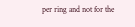per ring and not for the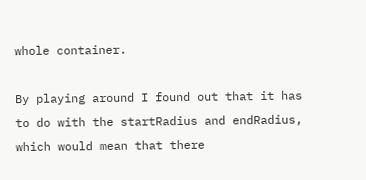whole container.

By playing around I found out that it has to do with the startRadius and endRadius, which would mean that there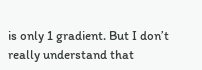is only 1 gradient. But I don’t really understand that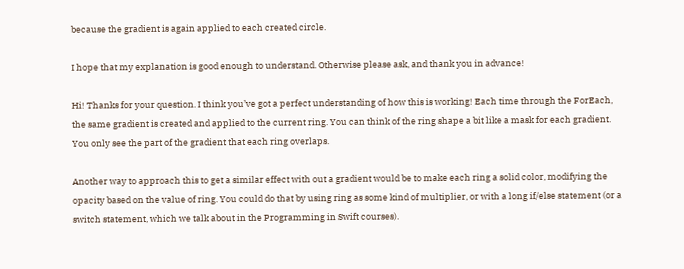because the gradient is again applied to each created circle.

I hope that my explanation is good enough to understand. Otherwise please ask, and thank you in advance!

Hi! Thanks for your question. I think you’ve got a perfect understanding of how this is working! Each time through the ForEach, the same gradient is created and applied to the current ring. You can think of the ring shape a bit like a mask for each gradient. You only see the part of the gradient that each ring overlaps.

Another way to approach this to get a similar effect with out a gradient would be to make each ring a solid color, modifying the opacity based on the value of ring. You could do that by using ring as some kind of multiplier, or with a long if/else statement (or a switch statement, which we talk about in the Programming in Swift courses).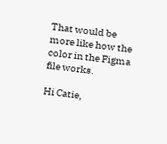That would be more like how the color in the Figma file works.

Hi Catie,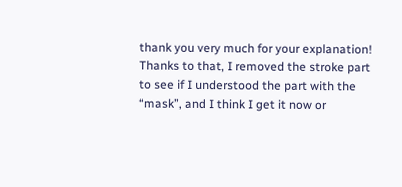thank you very much for your explanation! Thanks to that, I removed the stroke part to see if I understood the part with the “mask”, and I think I get it now or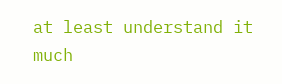at least understand it much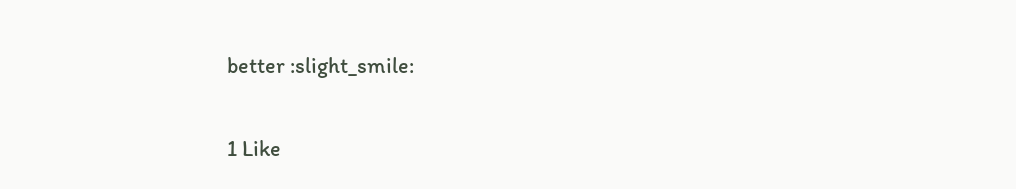better :slight_smile:

1 Like